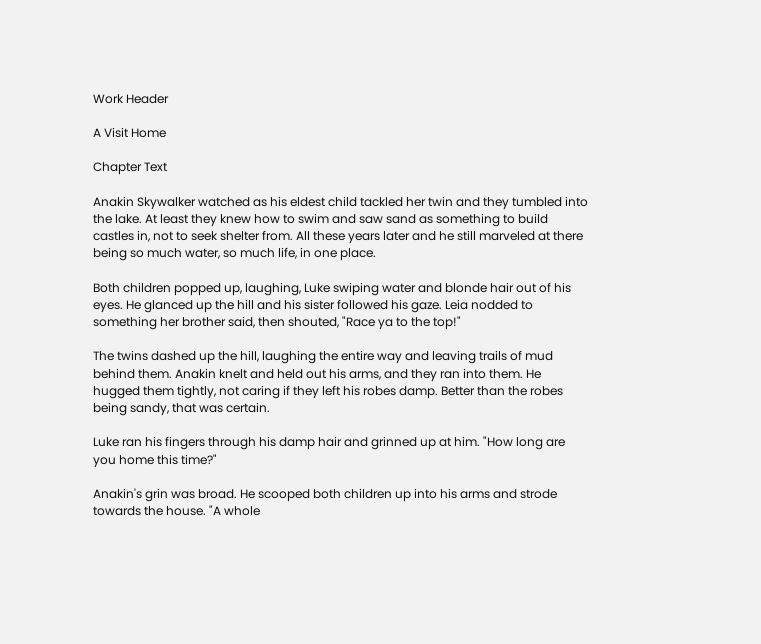Work Header

A Visit Home

Chapter Text

Anakin Skywalker watched as his eldest child tackled her twin and they tumbled into the lake. At least they knew how to swim and saw sand as something to build castles in, not to seek shelter from. All these years later and he still marveled at there being so much water, so much life, in one place.

Both children popped up, laughing, Luke swiping water and blonde hair out of his eyes. He glanced up the hill and his sister followed his gaze. Leia nodded to something her brother said, then shouted, "Race ya to the top!"

The twins dashed up the hill, laughing the entire way and leaving trails of mud behind them. Anakin knelt and held out his arms, and they ran into them. He hugged them tightly, not caring if they left his robes damp. Better than the robes being sandy, that was certain.

Luke ran his fingers through his damp hair and grinned up at him. "How long are you home this time?"

Anakin's grin was broad. He scooped both children up into his arms and strode towards the house. "A whole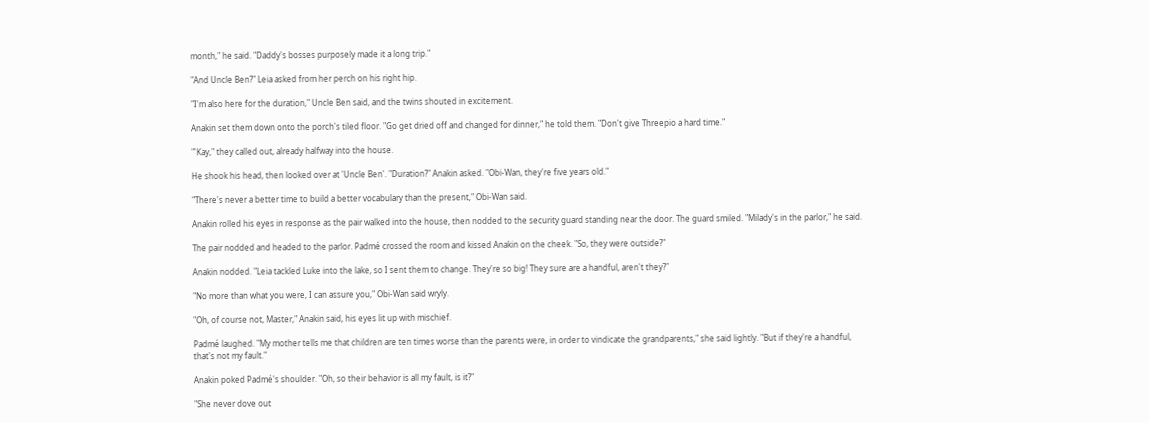month," he said. "Daddy's bosses purposely made it a long trip."

"And Uncle Ben?" Leia asked from her perch on his right hip.

"I'm also here for the duration," Uncle Ben said, and the twins shouted in excitement.

Anakin set them down onto the porch's tiled floor. "Go get dried off and changed for dinner," he told them. "Don't give Threepio a hard time."

"'Kay," they called out, already halfway into the house.

He shook his head, then looked over at 'Uncle Ben'. "Duration?" Anakin asked. "Obi-Wan, they're five years old."

"There's never a better time to build a better vocabulary than the present," Obi-Wan said.

Anakin rolled his eyes in response as the pair walked into the house, then nodded to the security guard standing near the door. The guard smiled. "Milady's in the parlor," he said.

The pair nodded and headed to the parlor. Padmé crossed the room and kissed Anakin on the cheek. "So, they were outside?"

Anakin nodded. "Leia tackled Luke into the lake, so I sent them to change. They're so big! They sure are a handful, aren't they?"

"No more than what you were, I can assure you," Obi-Wan said wryly.

"Oh, of course not, Master," Anakin said, his eyes lit up with mischief.

Padmé laughed. "My mother tells me that children are ten times worse than the parents were, in order to vindicate the grandparents," she said lightly. "But if they're a handful, that's not my fault."

Anakin poked Padmé's shoulder. "Oh, so their behavior is all my fault, is it?"

"She never dove out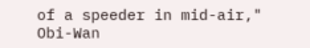of a speeder in mid-air," Obi-Wan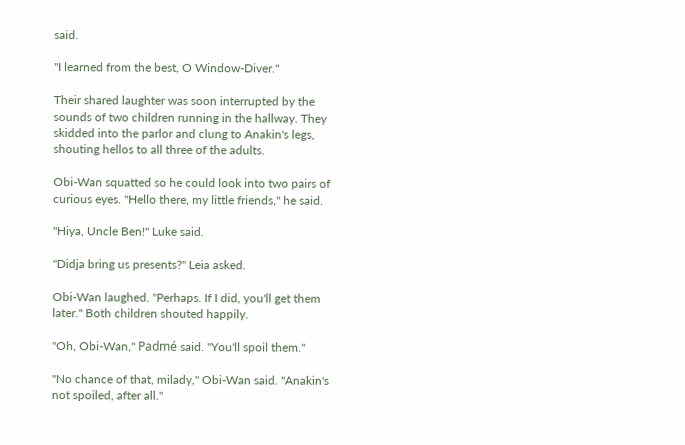said.

"I learned from the best, O Window-Diver."

Their shared laughter was soon interrupted by the sounds of two children running in the hallway. They skidded into the parlor and clung to Anakin's legs, shouting hellos to all three of the adults.

Obi-Wan squatted so he could look into two pairs of curious eyes. "Hello there, my little friends," he said.

"Hiya, Uncle Ben!" Luke said.

"Didja bring us presents?" Leia asked.

Obi-Wan laughed. "Perhaps. If I did, you'll get them later." Both children shouted happily.

"Oh, Obi-Wan," Padmé said. "You'll spoil them."

"No chance of that, milady," Obi-Wan said. "Anakin's not spoiled, after all."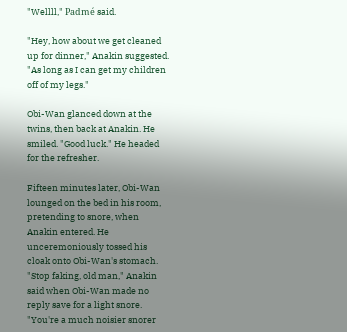"Wellll," Padmé said.

"Hey, how about we get cleaned up for dinner," Anakin suggested. "As long as I can get my children off of my legs."

Obi-Wan glanced down at the twins, then back at Anakin. He smiled. "Good luck." He headed for the refresher.

Fifteen minutes later, Obi-Wan lounged on the bed in his room, pretending to snore, when Anakin entered. He unceremoniously tossed his cloak onto Obi-Wan's stomach. "Stop faking, old man," Anakin said when Obi-Wan made no reply save for a light snore. "You're a much noisier snorer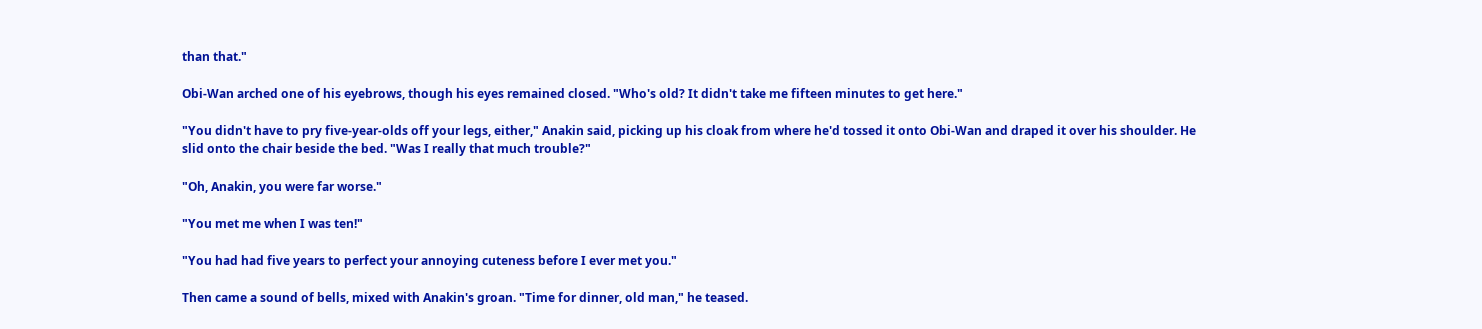than that."

Obi-Wan arched one of his eyebrows, though his eyes remained closed. "Who's old? It didn't take me fifteen minutes to get here."

"You didn't have to pry five-year-olds off your legs, either," Anakin said, picking up his cloak from where he'd tossed it onto Obi-Wan and draped it over his shoulder. He slid onto the chair beside the bed. "Was I really that much trouble?"

"Oh, Anakin, you were far worse."

"You met me when I was ten!"

"You had had five years to perfect your annoying cuteness before I ever met you."

Then came a sound of bells, mixed with Anakin's groan. "Time for dinner, old man," he teased.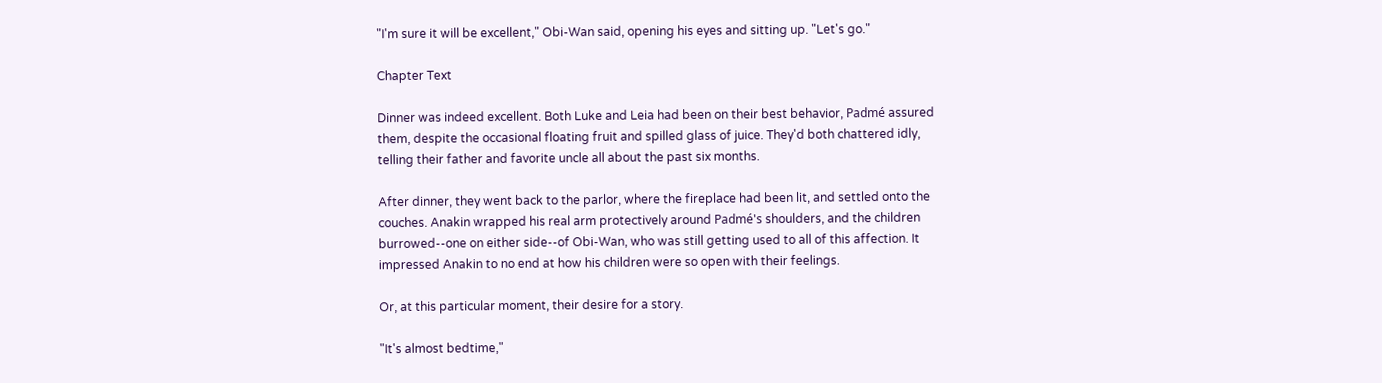"I'm sure it will be excellent," Obi-Wan said, opening his eyes and sitting up. "Let's go."

Chapter Text

Dinner was indeed excellent. Both Luke and Leia had been on their best behavior, Padmé assured them, despite the occasional floating fruit and spilled glass of juice. They'd both chattered idly, telling their father and favorite uncle all about the past six months.

After dinner, they went back to the parlor, where the fireplace had been lit, and settled onto the couches. Anakin wrapped his real arm protectively around Padmé's shoulders, and the children burrowed--one on either side--of Obi-Wan, who was still getting used to all of this affection. It impressed Anakin to no end at how his children were so open with their feelings.

Or, at this particular moment, their desire for a story.

"It's almost bedtime,"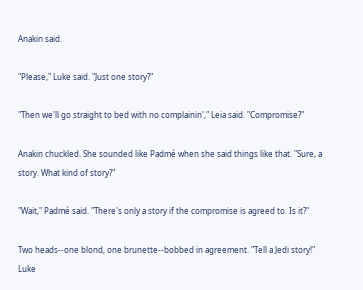Anakin said.

"Please," Luke said. "Just one story?"

"Then we'll go straight to bed with no complainin'," Leia said. "Compromise?"

Anakin chuckled. She sounded like Padmé when she said things like that. "Sure, a story. What kind of story?"

"Wait," Padmé said. "There's only a story if the compromise is agreed to. Is it?"

Two heads--one blond, one brunette--bobbed in agreement. "Tell a Jedi story!" Luke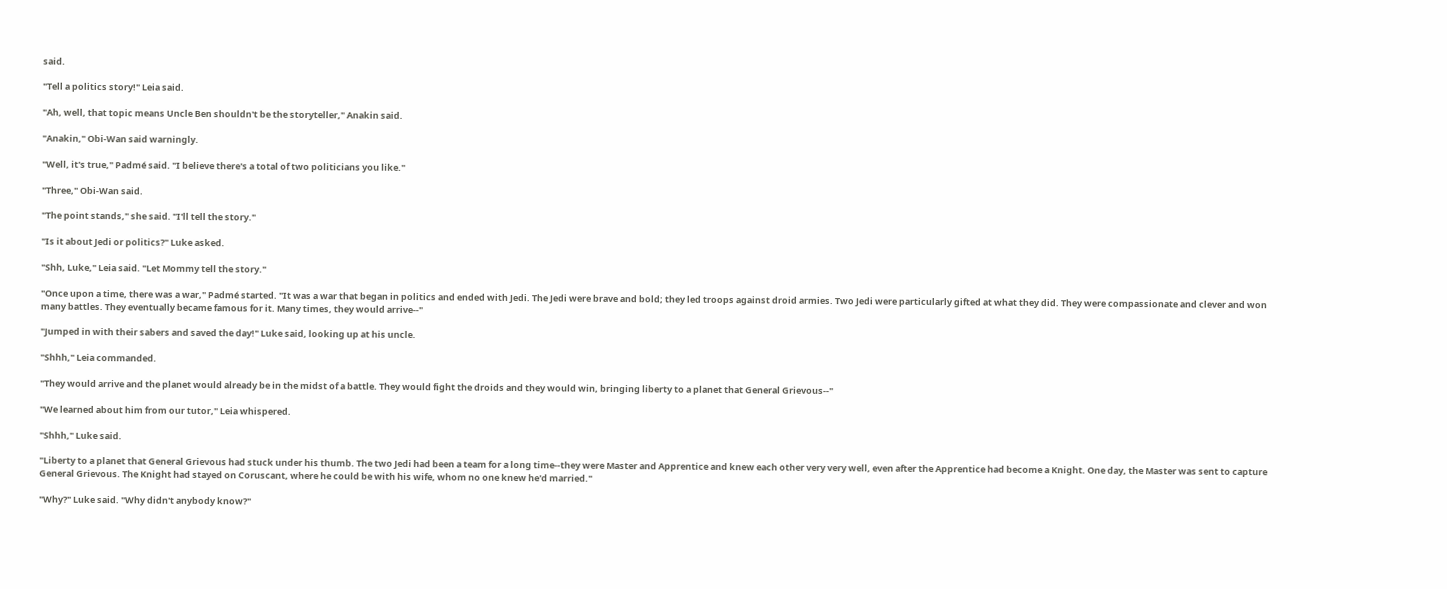said.

"Tell a politics story!" Leia said.

"Ah, well, that topic means Uncle Ben shouldn't be the storyteller," Anakin said.

"Anakin," Obi-Wan said warningly.

"Well, it's true," Padmé said. "I believe there's a total of two politicians you like."

"Three," Obi-Wan said.

"The point stands," she said. "I'll tell the story."

"Is it about Jedi or politics?" Luke asked.

"Shh, Luke," Leia said. "Let Mommy tell the story."

"Once upon a time, there was a war," Padmé started. "It was a war that began in politics and ended with Jedi. The Jedi were brave and bold; they led troops against droid armies. Two Jedi were particularly gifted at what they did. They were compassionate and clever and won many battles. They eventually became famous for it. Many times, they would arrive--"

"Jumped in with their sabers and saved the day!" Luke said, looking up at his uncle.

"Shhh," Leia commanded.

"They would arrive and the planet would already be in the midst of a battle. They would fight the droids and they would win, bringing liberty to a planet that General Grievous--"

"We learned about him from our tutor," Leia whispered.

"Shhh," Luke said.

"Liberty to a planet that General Grievous had stuck under his thumb. The two Jedi had been a team for a long time--they were Master and Apprentice and knew each other very very well, even after the Apprentice had become a Knight. One day, the Master was sent to capture General Grievous. The Knight had stayed on Coruscant, where he could be with his wife, whom no one knew he'd married."

"Why?" Luke said. "Why didn't anybody know?"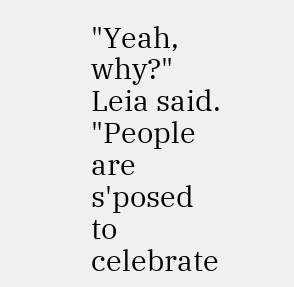"Yeah, why?" Leia said. "People are s'posed to celebrate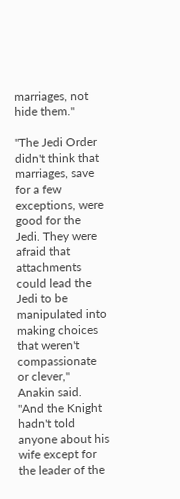marriages, not hide them."

"The Jedi Order didn't think that marriages, save for a few exceptions, were good for the Jedi. They were afraid that attachments could lead the Jedi to be manipulated into making choices that weren't compassionate or clever," Anakin said. "And the Knight hadn't told anyone about his wife except for the leader of the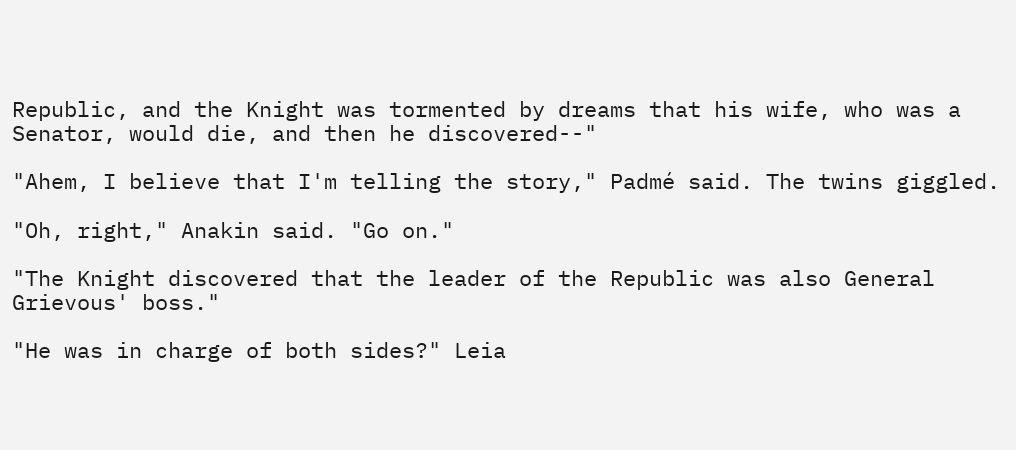Republic, and the Knight was tormented by dreams that his wife, who was a Senator, would die, and then he discovered--"

"Ahem, I believe that I'm telling the story," Padmé said. The twins giggled.

"Oh, right," Anakin said. "Go on."

"The Knight discovered that the leader of the Republic was also General Grievous' boss."

"He was in charge of both sides?" Leia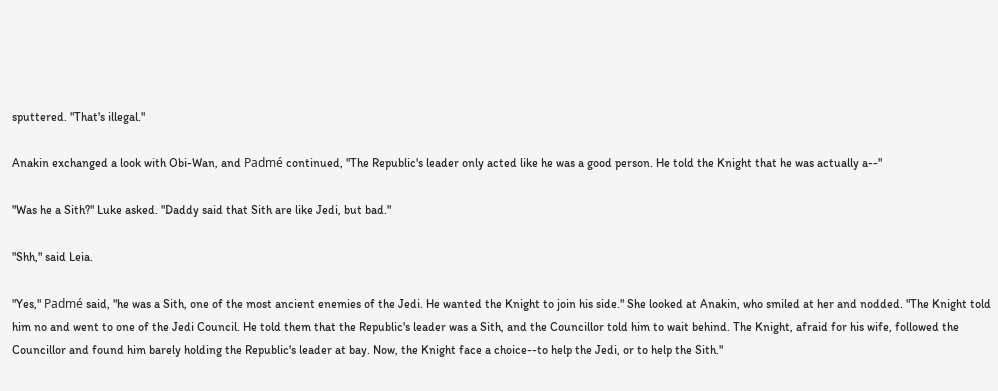sputtered. "That's illegal."

Anakin exchanged a look with Obi-Wan, and Padmé continued, "The Republic's leader only acted like he was a good person. He told the Knight that he was actually a--"

"Was he a Sith?" Luke asked. "Daddy said that Sith are like Jedi, but bad."

"Shh," said Leia.

"Yes," Padmé said, "he was a Sith, one of the most ancient enemies of the Jedi. He wanted the Knight to join his side." She looked at Anakin, who smiled at her and nodded. "The Knight told him no and went to one of the Jedi Council. He told them that the Republic's leader was a Sith, and the Councillor told him to wait behind. The Knight, afraid for his wife, followed the Councillor and found him barely holding the Republic's leader at bay. Now, the Knight face a choice--to help the Jedi, or to help the Sith."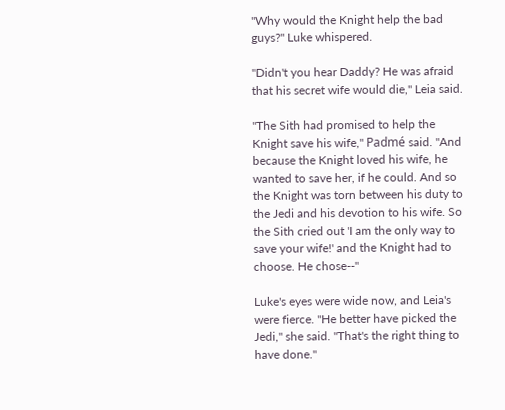"Why would the Knight help the bad guys?" Luke whispered.

"Didn't you hear Daddy? He was afraid that his secret wife would die," Leia said.

"The Sith had promised to help the Knight save his wife," Padmé said. "And because the Knight loved his wife, he wanted to save her, if he could. And so the Knight was torn between his duty to the Jedi and his devotion to his wife. So the Sith cried out 'I am the only way to save your wife!' and the Knight had to choose. He chose--"

Luke's eyes were wide now, and Leia's were fierce. "He better have picked the Jedi," she said. "That's the right thing to have done."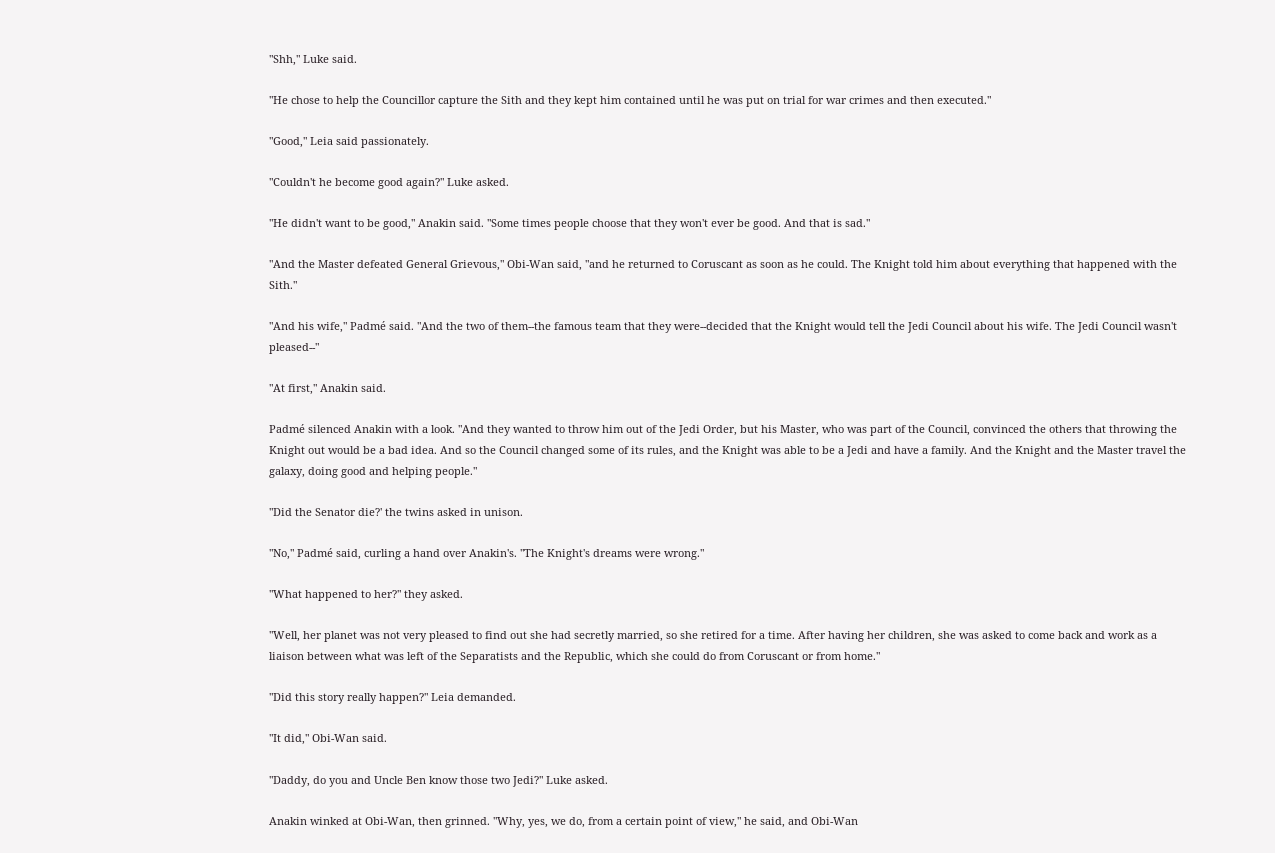"Shh," Luke said.

"He chose to help the Councillor capture the Sith and they kept him contained until he was put on trial for war crimes and then executed."

"Good," Leia said passionately.

"Couldn't he become good again?" Luke asked.

"He didn't want to be good," Anakin said. "Some times people choose that they won't ever be good. And that is sad."

"And the Master defeated General Grievous," Obi-Wan said, "and he returned to Coruscant as soon as he could. The Knight told him about everything that happened with the Sith."

"And his wife," Padmé said. "And the two of them--the famous team that they were--decided that the Knight would tell the Jedi Council about his wife. The Jedi Council wasn't pleased--"

"At first," Anakin said.

Padmé silenced Anakin with a look. "And they wanted to throw him out of the Jedi Order, but his Master, who was part of the Council, convinced the others that throwing the Knight out would be a bad idea. And so the Council changed some of its rules, and the Knight was able to be a Jedi and have a family. And the Knight and the Master travel the galaxy, doing good and helping people."

"Did the Senator die?' the twins asked in unison.

"No," Padmé said, curling a hand over Anakin's. "The Knight's dreams were wrong."

"What happened to her?" they asked.

"Well, her planet was not very pleased to find out she had secretly married, so she retired for a time. After having her children, she was asked to come back and work as a liaison between what was left of the Separatists and the Republic, which she could do from Coruscant or from home."

"Did this story really happen?" Leia demanded.

"It did," Obi-Wan said.

"Daddy, do you and Uncle Ben know those two Jedi?" Luke asked.

Anakin winked at Obi-Wan, then grinned. "Why, yes, we do, from a certain point of view," he said, and Obi-Wan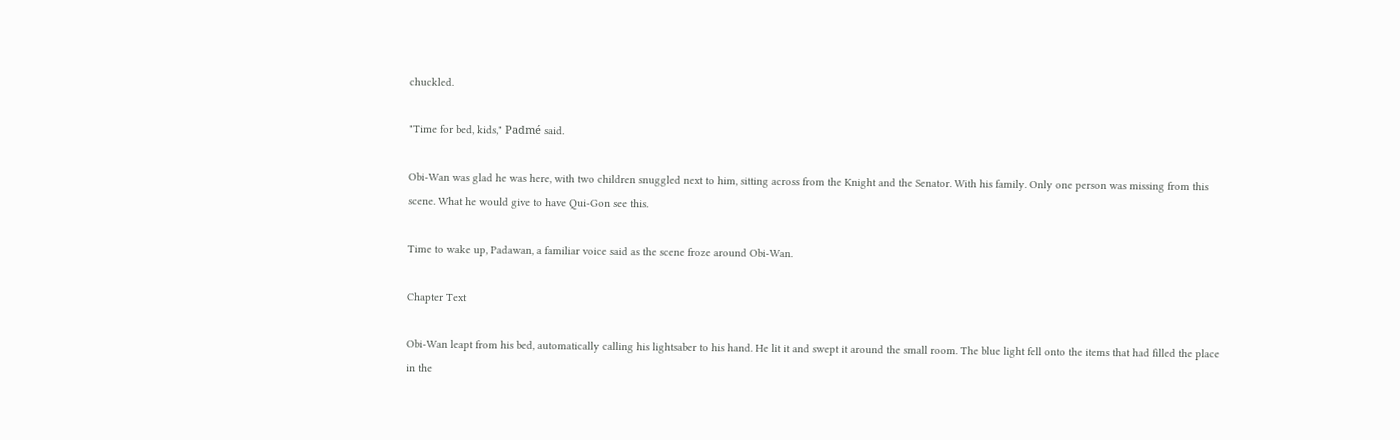chuckled.

"Time for bed, kids," Padmé said.

Obi-Wan was glad he was here, with two children snuggled next to him, sitting across from the Knight and the Senator. With his family. Only one person was missing from this scene. What he would give to have Qui-Gon see this.

Time to wake up, Padawan, a familiar voice said as the scene froze around Obi-Wan.

Chapter Text

Obi-Wan leapt from his bed, automatically calling his lightsaber to his hand. He lit it and swept it around the small room. The blue light fell onto the items that had filled the place in the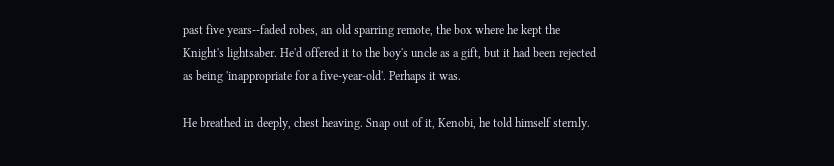past five years--faded robes, an old sparring remote, the box where he kept the Knight's lightsaber. He'd offered it to the boy's uncle as a gift, but it had been rejected as being 'inappropriate for a five-year-old'. Perhaps it was.

He breathed in deeply, chest heaving. Snap out of it, Kenobi, he told himself sternly.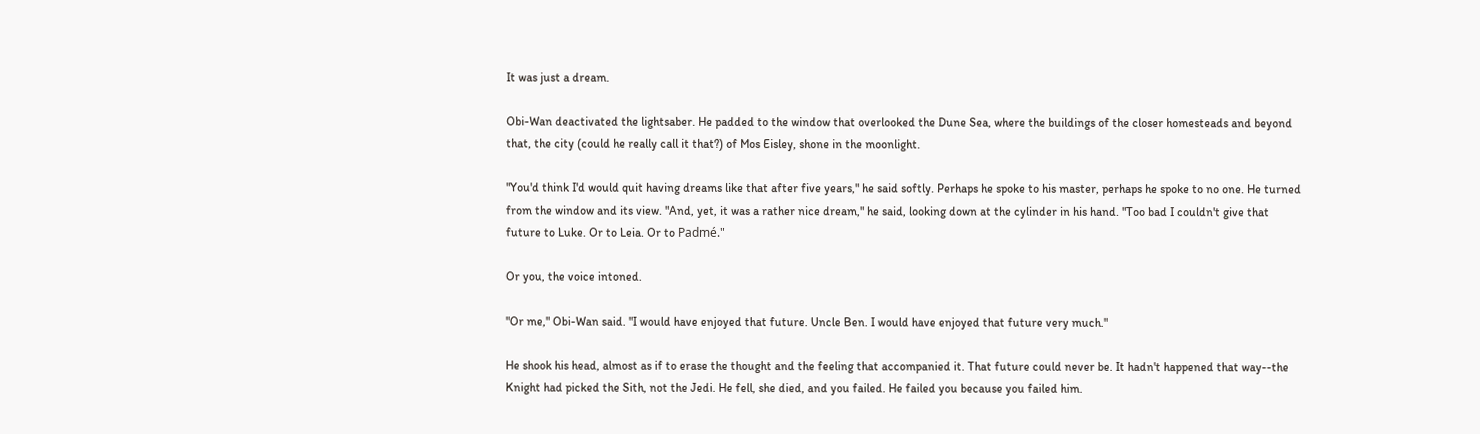It was just a dream.

Obi-Wan deactivated the lightsaber. He padded to the window that overlooked the Dune Sea, where the buildings of the closer homesteads and beyond that, the city (could he really call it that?) of Mos Eisley, shone in the moonlight.

"You'd think I'd would quit having dreams like that after five years," he said softly. Perhaps he spoke to his master, perhaps he spoke to no one. He turned from the window and its view. "And, yet, it was a rather nice dream," he said, looking down at the cylinder in his hand. "Too bad I couldn't give that future to Luke. Or to Leia. Or to Padmé."

Or you, the voice intoned.

"Or me," Obi-Wan said. "I would have enjoyed that future. Uncle Ben. I would have enjoyed that future very much."

He shook his head, almost as if to erase the thought and the feeling that accompanied it. That future could never be. It hadn't happened that way--the Knight had picked the Sith, not the Jedi. He fell, she died, and you failed. He failed you because you failed him.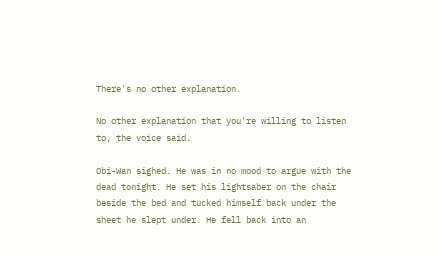There's no other explanation.

No other explanation that you're willing to listen to, the voice said.

Obi-Wan sighed. He was in no mood to argue with the dead tonight. He set his lightsaber on the chair beside the bed and tucked himself back under the sheet he slept under. He fell back into an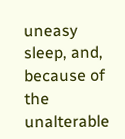uneasy sleep, and, because of the unalterable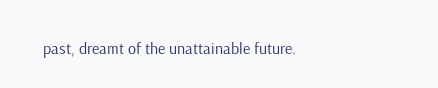past, dreamt of the unattainable future.